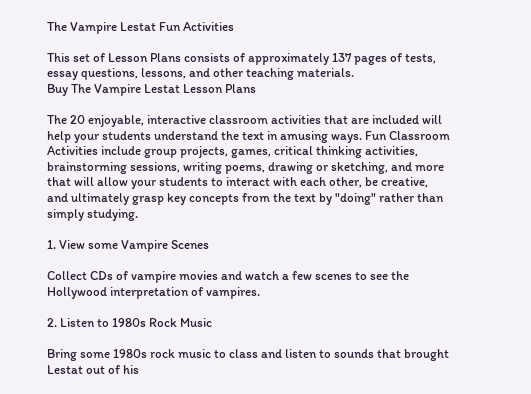The Vampire Lestat Fun Activities

This set of Lesson Plans consists of approximately 137 pages of tests, essay questions, lessons, and other teaching materials.
Buy The Vampire Lestat Lesson Plans

The 20 enjoyable, interactive classroom activities that are included will help your students understand the text in amusing ways. Fun Classroom Activities include group projects, games, critical thinking activities, brainstorming sessions, writing poems, drawing or sketching, and more that will allow your students to interact with each other, be creative, and ultimately grasp key concepts from the text by "doing" rather than simply studying.

1. View some Vampire Scenes

Collect CDs of vampire movies and watch a few scenes to see the Hollywood interpretation of vampires.

2. Listen to 1980s Rock Music

Bring some 1980s rock music to class and listen to sounds that brought Lestat out of his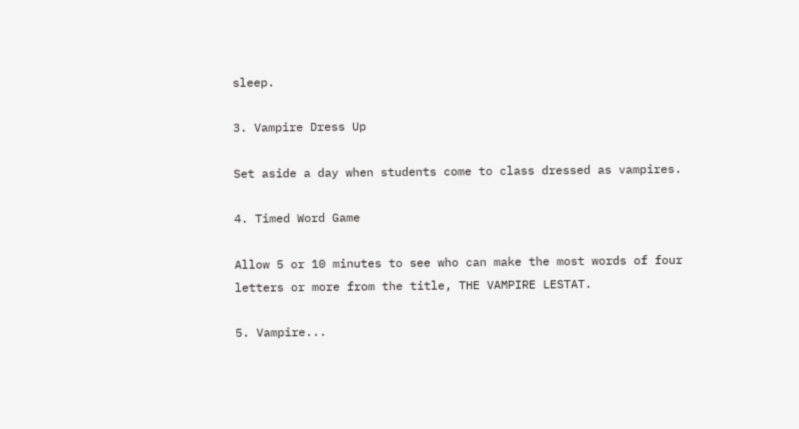sleep.

3. Vampire Dress Up

Set aside a day when students come to class dressed as vampires.

4. Timed Word Game

Allow 5 or 10 minutes to see who can make the most words of four letters or more from the title, THE VAMPIRE LESTAT.

5. Vampire...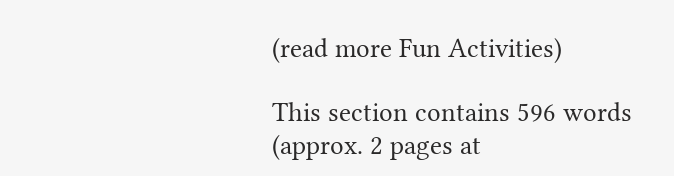(read more Fun Activities)

This section contains 596 words
(approx. 2 pages at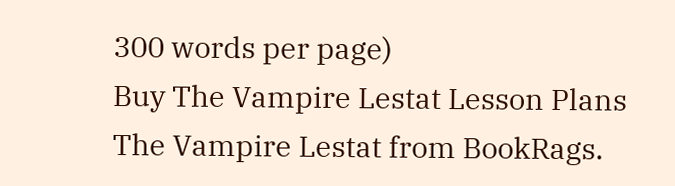300 words per page)
Buy The Vampire Lestat Lesson Plans
The Vampire Lestat from BookRags.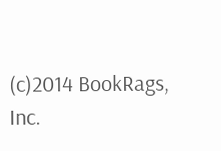(c)2014 BookRags, Inc.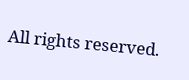All rights reserved.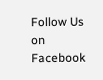Follow Us on Facebook